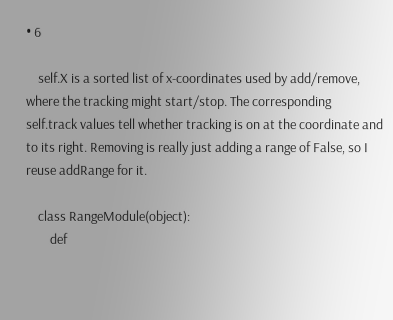• 6

    self.X is a sorted list of x-coordinates used by add/remove, where the tracking might start/stop. The corresponding self.track values tell whether tracking is on at the coordinate and to its right. Removing is really just adding a range of False, so I reuse addRange for it.

    class RangeModule(object):
        def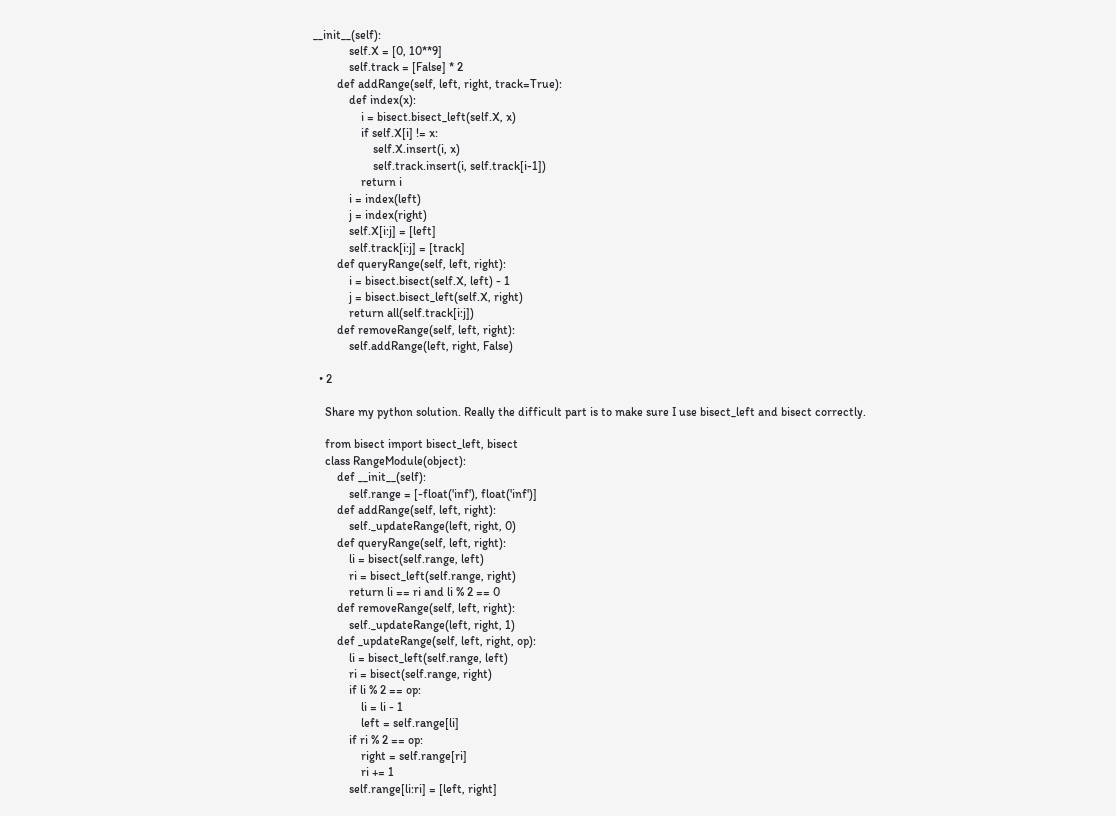__init__(self):
            self.X = [0, 10**9]
            self.track = [False] * 2
        def addRange(self, left, right, track=True):
            def index(x):
                i = bisect.bisect_left(self.X, x)
                if self.X[i] != x:
                    self.X.insert(i, x)
                    self.track.insert(i, self.track[i-1])
                return i
            i = index(left)
            j = index(right)
            self.X[i:j] = [left]
            self.track[i:j] = [track]
        def queryRange(self, left, right):
            i = bisect.bisect(self.X, left) - 1
            j = bisect.bisect_left(self.X, right)
            return all(self.track[i:j])
        def removeRange(self, left, right):
            self.addRange(left, right, False)

  • 2

    Share my python solution. Really the difficult part is to make sure I use bisect_left and bisect correctly.

    from bisect import bisect_left, bisect
    class RangeModule(object):
        def __init__(self):
            self.range = [-float('inf'), float('inf')]
        def addRange(self, left, right):
            self._updateRange(left, right, 0)
        def queryRange(self, left, right):
            li = bisect(self.range, left)
            ri = bisect_left(self.range, right)
            return li == ri and li % 2 == 0
        def removeRange(self, left, right):
            self._updateRange(left, right, 1)
        def _updateRange(self, left, right, op):
            li = bisect_left(self.range, left)
            ri = bisect(self.range, right)
            if li % 2 == op:
                li = li - 1
                left = self.range[li]
            if ri % 2 == op:
                right = self.range[ri]
                ri += 1
            self.range[li:ri] = [left, right]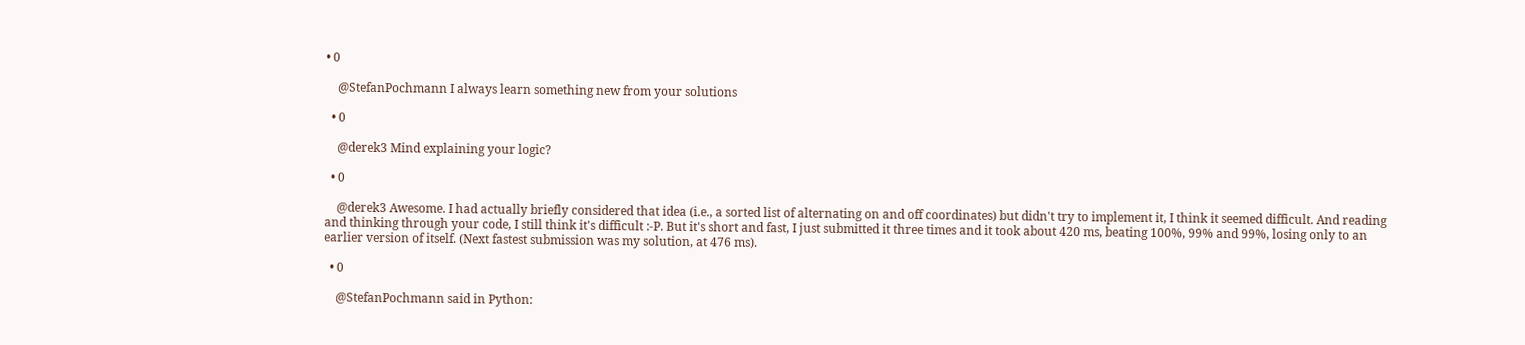• 0

    @StefanPochmann I always learn something new from your solutions

  • 0

    @derek3 Mind explaining your logic?

  • 0

    @derek3 Awesome. I had actually briefly considered that idea (i.e., a sorted list of alternating on and off coordinates) but didn't try to implement it, I think it seemed difficult. And reading and thinking through your code, I still think it's difficult :-P. But it's short and fast, I just submitted it three times and it took about 420 ms, beating 100%, 99% and 99%, losing only to an earlier version of itself. (Next fastest submission was my solution, at 476 ms).

  • 0

    @StefanPochmann said in Python: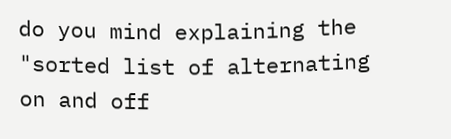do you mind explaining the "sorted list of alternating on and off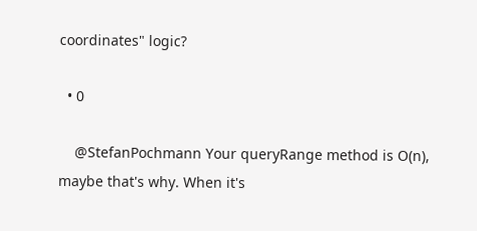coordinates" logic?

  • 0

    @StefanPochmann Your queryRange method is O(n), maybe that's why. When it's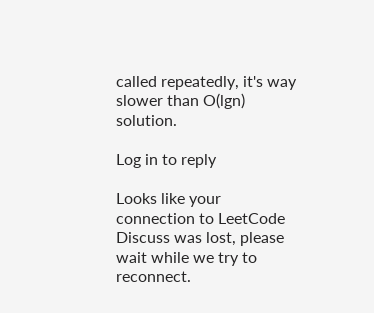called repeatedly, it's way slower than O(lgn) solution.

Log in to reply

Looks like your connection to LeetCode Discuss was lost, please wait while we try to reconnect.